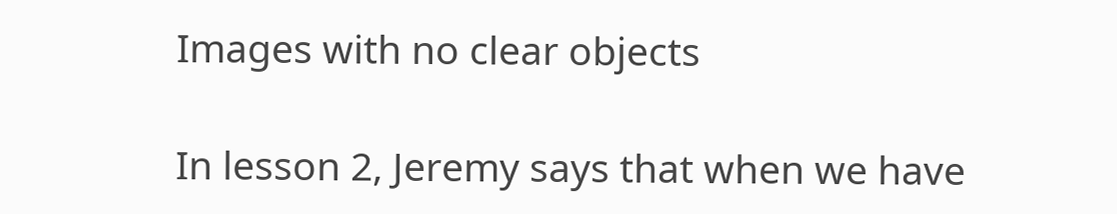Images with no clear objects

In lesson 2, Jeremy says that when we have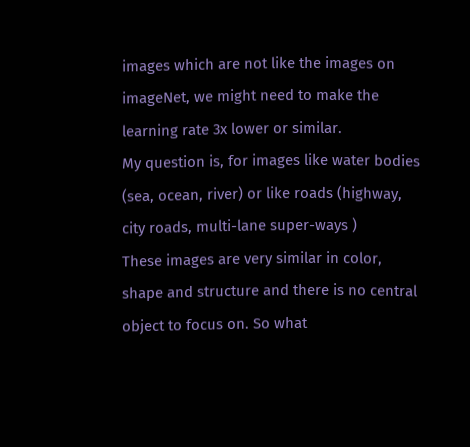images which are not like the images on imageNet, we might need to make the learning rate 3x lower or similar.
My question is, for images like water bodies (sea, ocean, river) or like roads (highway, city roads, multi-lane super-ways )
These images are very similar in color, shape and structure and there is no central object to focus on. So what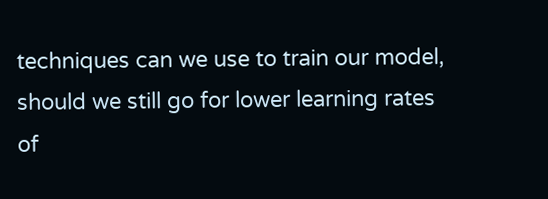techniques can we use to train our model, should we still go for lower learning rates of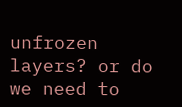unfrozen layers? or do we need to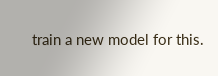train a new model for this.